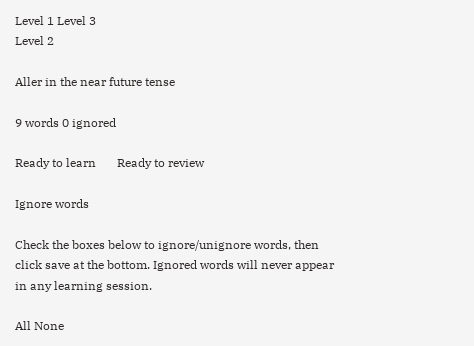Level 1 Level 3
Level 2

Aller in the near future tense

9 words 0 ignored

Ready to learn       Ready to review

Ignore words

Check the boxes below to ignore/unignore words, then click save at the bottom. Ignored words will never appear in any learning session.

All None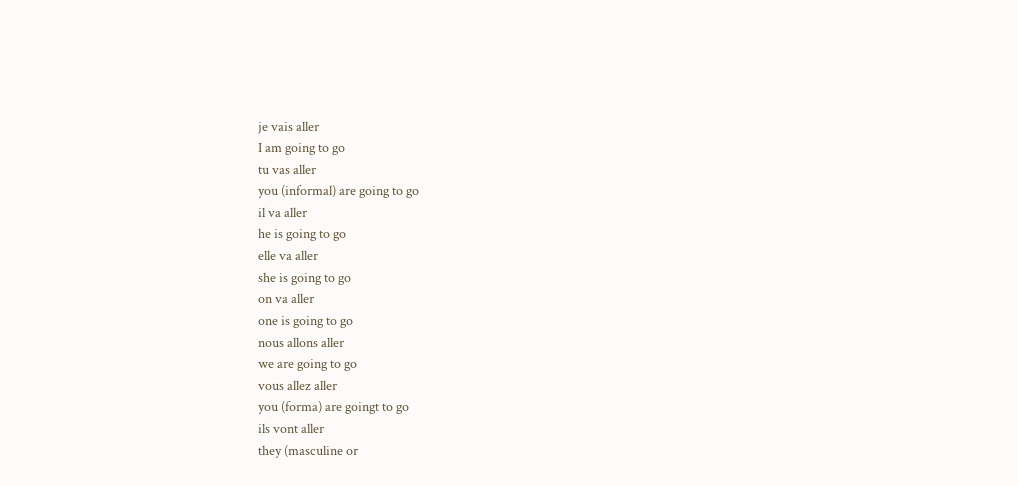je vais aller
I am going to go
tu vas aller
you (informal) are going to go
il va aller
he is going to go
elle va aller
she is going to go
on va aller
one is going to go
nous allons aller
we are going to go
vous allez aller
you (forma) are goingt to go
ils vont aller
they (masculine or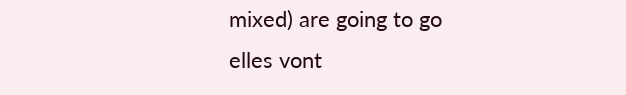mixed) are going to go
elles vont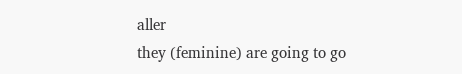aller
they (feminine) are going to go